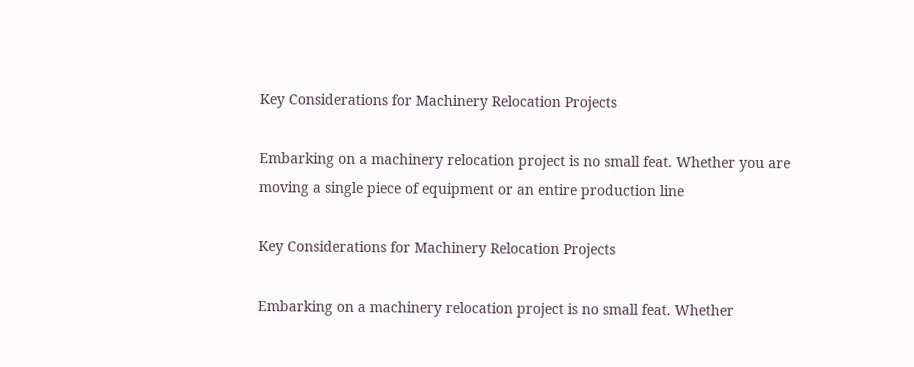Key Considerations for Machinery Relocation Projects

Embarking on a machinery relocation project is no small feat. Whether you are moving a single piece of equipment or an entire production line

Key Considerations for Machinery Relocation Projects

Embarking on a machinery relocation project is no small feat. Whether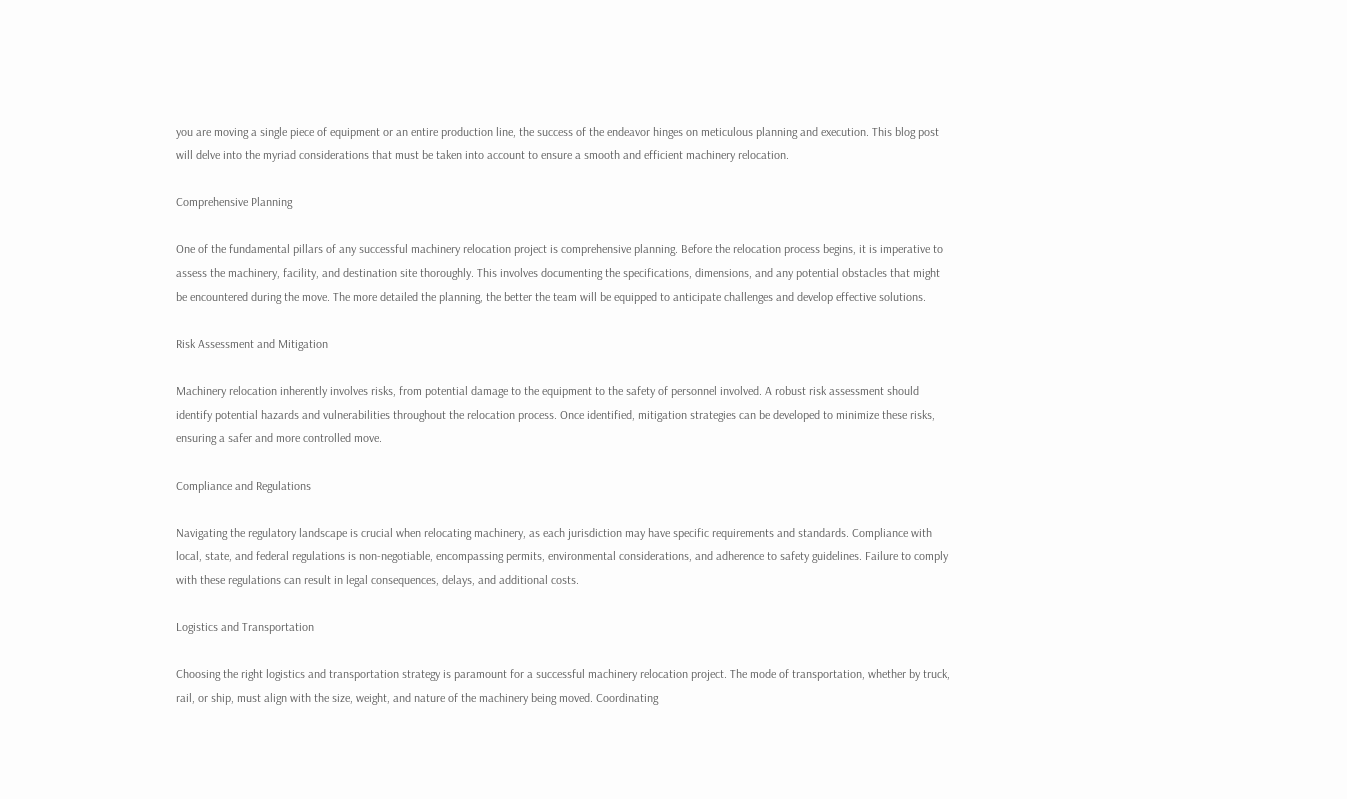you are moving a single piece of equipment or an entire production line, the success of the endeavor hinges on meticulous planning and execution. This blog post will delve into the myriad considerations that must be taken into account to ensure a smooth and efficient machinery relocation.

Comprehensive Planning

One of the fundamental pillars of any successful machinery relocation project is comprehensive planning. Before the relocation process begins, it is imperative to assess the machinery, facility, and destination site thoroughly. This involves documenting the specifications, dimensions, and any potential obstacles that might be encountered during the move. The more detailed the planning, the better the team will be equipped to anticipate challenges and develop effective solutions.

Risk Assessment and Mitigation

Machinery relocation inherently involves risks, from potential damage to the equipment to the safety of personnel involved. A robust risk assessment should identify potential hazards and vulnerabilities throughout the relocation process. Once identified, mitigation strategies can be developed to minimize these risks, ensuring a safer and more controlled move.

Compliance and Regulations

Navigating the regulatory landscape is crucial when relocating machinery, as each jurisdiction may have specific requirements and standards. Compliance with local, state, and federal regulations is non-negotiable, encompassing permits, environmental considerations, and adherence to safety guidelines. Failure to comply with these regulations can result in legal consequences, delays, and additional costs.

Logistics and Transportation

Choosing the right logistics and transportation strategy is paramount for a successful machinery relocation project. The mode of transportation, whether by truck, rail, or ship, must align with the size, weight, and nature of the machinery being moved. Coordinating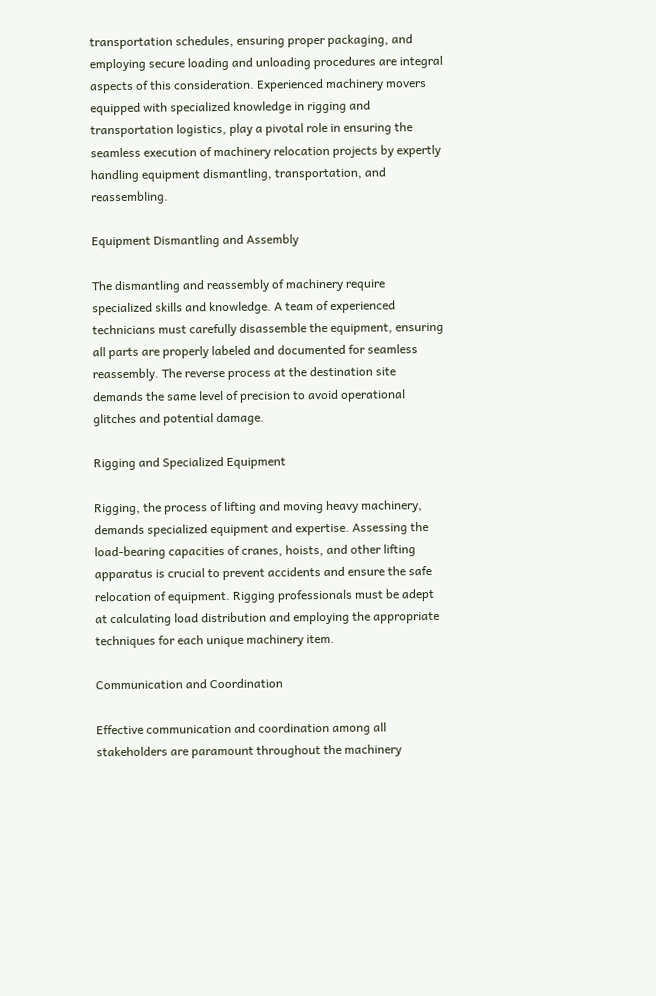transportation schedules, ensuring proper packaging, and employing secure loading and unloading procedures are integral aspects of this consideration. Experienced machinery movers equipped with specialized knowledge in rigging and transportation logistics, play a pivotal role in ensuring the seamless execution of machinery relocation projects by expertly handling equipment dismantling, transportation, and reassembling.

Equipment Dismantling and Assembly

The dismantling and reassembly of machinery require specialized skills and knowledge. A team of experienced technicians must carefully disassemble the equipment, ensuring all parts are properly labeled and documented for seamless reassembly. The reverse process at the destination site demands the same level of precision to avoid operational glitches and potential damage.

Rigging and Specialized Equipment

Rigging, the process of lifting and moving heavy machinery, demands specialized equipment and expertise. Assessing the load-bearing capacities of cranes, hoists, and other lifting apparatus is crucial to prevent accidents and ensure the safe relocation of equipment. Rigging professionals must be adept at calculating load distribution and employing the appropriate techniques for each unique machinery item.

Communication and Coordination

Effective communication and coordination among all stakeholders are paramount throughout the machinery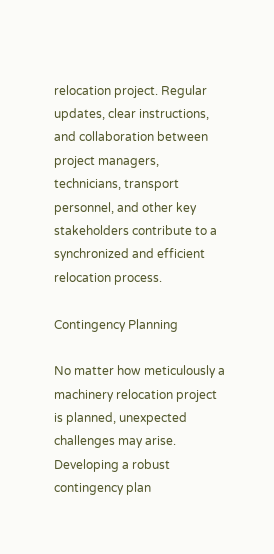relocation project. Regular updates, clear instructions, and collaboration between project managers, technicians, transport personnel, and other key stakeholders contribute to a synchronized and efficient relocation process.

Contingency Planning

No matter how meticulously a machinery relocation project is planned, unexpected challenges may arise. Developing a robust contingency plan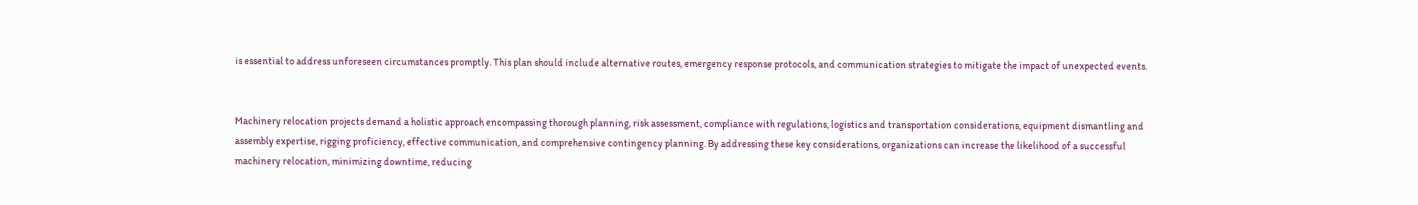is essential to address unforeseen circumstances promptly. This plan should include alternative routes, emergency response protocols, and communication strategies to mitigate the impact of unexpected events.


Machinery relocation projects demand a holistic approach encompassing thorough planning, risk assessment, compliance with regulations, logistics and transportation considerations, equipment dismantling and assembly expertise, rigging proficiency, effective communication, and comprehensive contingency planning. By addressing these key considerations, organizations can increase the likelihood of a successful machinery relocation, minimizing downtime, reducing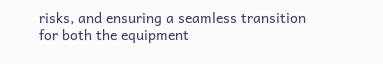risks, and ensuring a seamless transition for both the equipment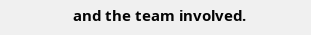and the team involved.